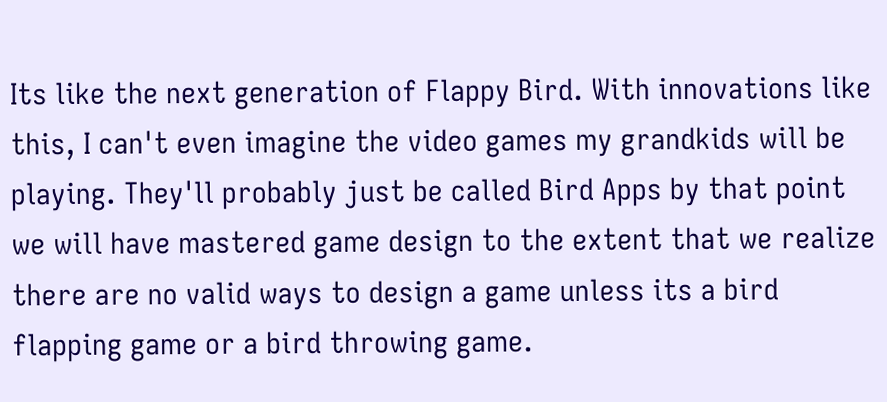Its like the next generation of Flappy Bird. With innovations like this, I can't even imagine the video games my grandkids will be playing. They'll probably just be called Bird Apps by that point we will have mastered game design to the extent that we realize there are no valid ways to design a game unless its a bird flapping game or a bird throwing game.